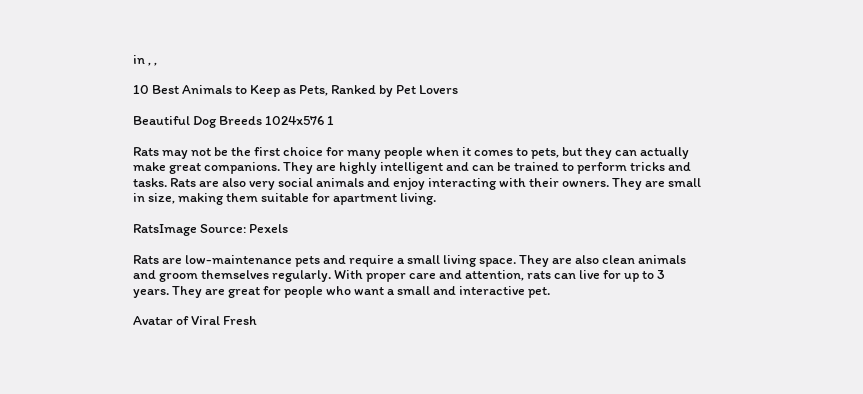in , ,

10 Best Animals to Keep as Pets, Ranked by Pet Lovers

Beautiful Dog Breeds 1024x576 1

Rats may not be the first choice for many people when it comes to pets, but they can actually make great companions. They are highly intelligent and can be trained to perform tricks and tasks. Rats are also very social animals and enjoy interacting with their owners. They are small in size, making them suitable for apartment living.

RatsImage Source: Pexels

Rats are low-maintenance pets and require a small living space. They are also clean animals and groom themselves regularly. With proper care and attention, rats can live for up to 3 years. They are great for people who want a small and interactive pet.

Avatar of Viral Fresh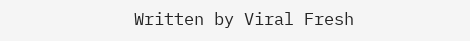Written by Viral Fresh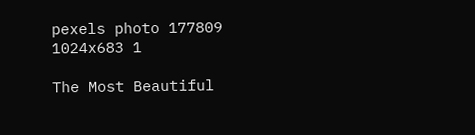pexels photo 177809 1024x683 1

The Most Beautiful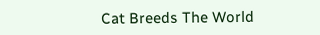Cat Breeds The World